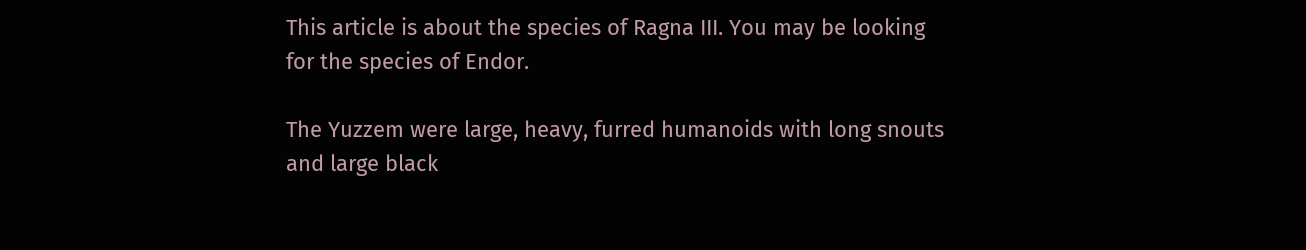This article is about the species of Ragna III. You may be looking for the species of Endor.

The Yuzzem were large, heavy, furred humanoids with long snouts and large black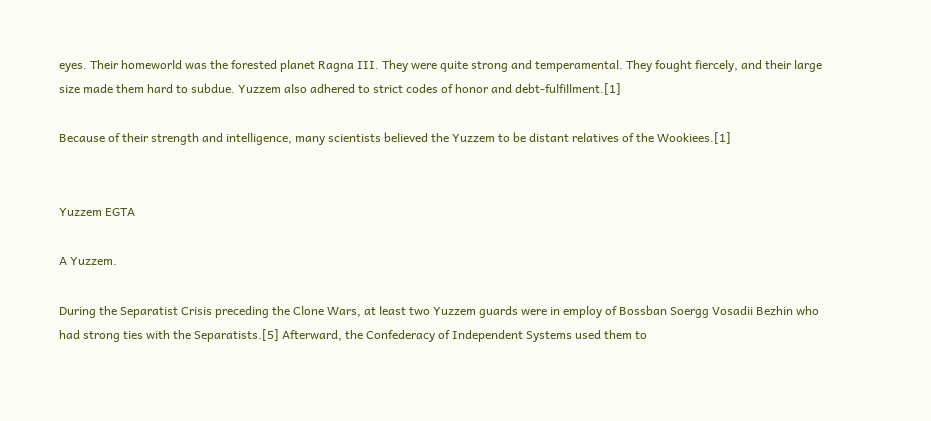eyes. Their homeworld was the forested planet Ragna III. They were quite strong and temperamental. They fought fiercely, and their large size made them hard to subdue. Yuzzem also adhered to strict codes of honor and debt-fulfillment.[1]

Because of their strength and intelligence, many scientists believed the Yuzzem to be distant relatives of the Wookiees.[1]


Yuzzem EGTA

A Yuzzem.

During the Separatist Crisis preceding the Clone Wars, at least two Yuzzem guards were in employ of Bossban Soergg Vosadii Bezhin who had strong ties with the Separatists.[5] Afterward, the Confederacy of Independent Systems used them to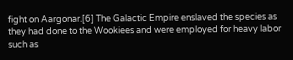fight on Aargonar.[6] The Galactic Empire enslaved the species as they had done to the Wookiees and were employed for heavy labor such as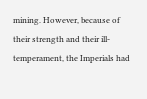mining. However, because of their strength and their ill-temperament, the Imperials had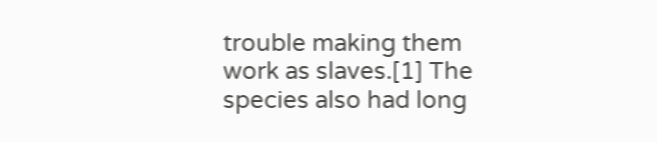trouble making them work as slaves.[1] The species also had long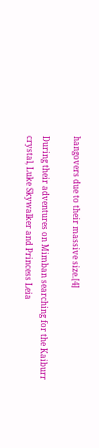hangovers due to their massive size.[4]

During their adventures on Mimban searching for the Kaiburr crystal, Luke Skywalker and Princess Leia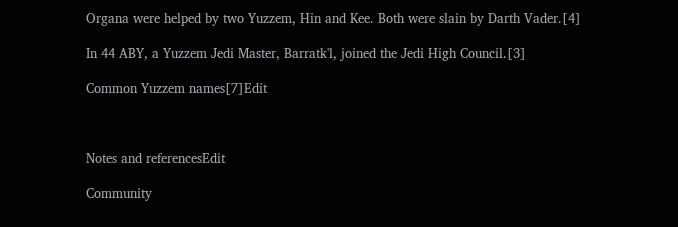Organa were helped by two Yuzzem, Hin and Kee. Both were slain by Darth Vader.[4]

In 44 ABY, a Yuzzem Jedi Master, Barratk'l, joined the Jedi High Council.[3]

Common Yuzzem names[7]Edit



Notes and referencesEdit

Community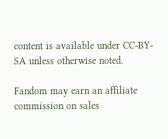content is available under CC-BY-SA unless otherwise noted.

Fandom may earn an affiliate commission on sales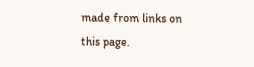made from links on this page.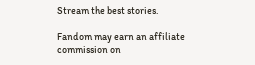Stream the best stories.

Fandom may earn an affiliate commission on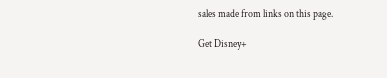sales made from links on this page.

Get Disney+